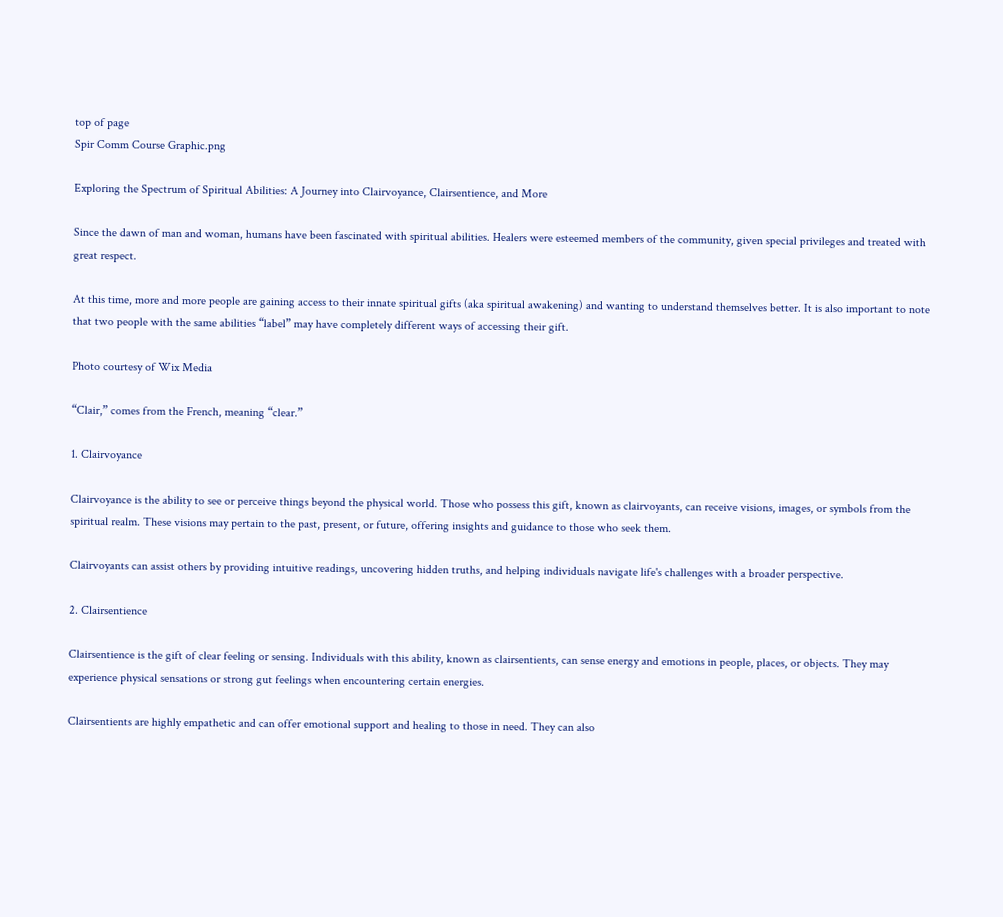top of page
Spir Comm Course Graphic.png

Exploring the Spectrum of Spiritual Abilities: A Journey into Clairvoyance, Clairsentience, and More

Since the dawn of man and woman, humans have been fascinated with spiritual abilities. Healers were esteemed members of the community, given special privileges and treated with great respect.

At this time, more and more people are gaining access to their innate spiritual gifts (aka spiritual awakening) and wanting to understand themselves better. It is also important to note that two people with the same abilities “label” may have completely different ways of accessing their gift.

Photo courtesy of Wix Media

“Clair,” comes from the French, meaning “clear.”

1. Clairvoyance

Clairvoyance is the ability to see or perceive things beyond the physical world. Those who possess this gift, known as clairvoyants, can receive visions, images, or symbols from the spiritual realm. These visions may pertain to the past, present, or future, offering insights and guidance to those who seek them.

Clairvoyants can assist others by providing intuitive readings, uncovering hidden truths, and helping individuals navigate life's challenges with a broader perspective.

2. Clairsentience

Clairsentience is the gift of clear feeling or sensing. Individuals with this ability, known as clairsentients, can sense energy and emotions in people, places, or objects. They may experience physical sensations or strong gut feelings when encountering certain energies.

Clairsentients are highly empathetic and can offer emotional support and healing to those in need. They can also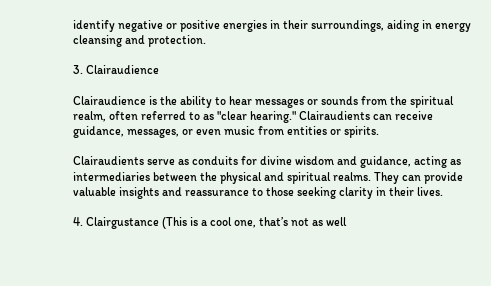identify negative or positive energies in their surroundings, aiding in energy cleansing and protection.

3. Clairaudience

Clairaudience is the ability to hear messages or sounds from the spiritual realm, often referred to as "clear hearing." Clairaudients can receive guidance, messages, or even music from entities or spirits.

Clairaudients serve as conduits for divine wisdom and guidance, acting as intermediaries between the physical and spiritual realms. They can provide valuable insights and reassurance to those seeking clarity in their lives.

4. Clairgustance (This is a cool one, that’s not as well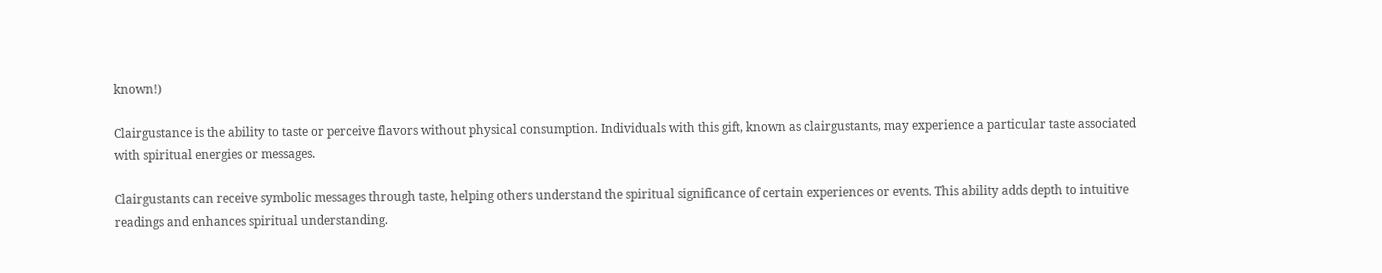known!)

Clairgustance is the ability to taste or perceive flavors without physical consumption. Individuals with this gift, known as clairgustants, may experience a particular taste associated with spiritual energies or messages.

Clairgustants can receive symbolic messages through taste, helping others understand the spiritual significance of certain experiences or events. This ability adds depth to intuitive readings and enhances spiritual understanding.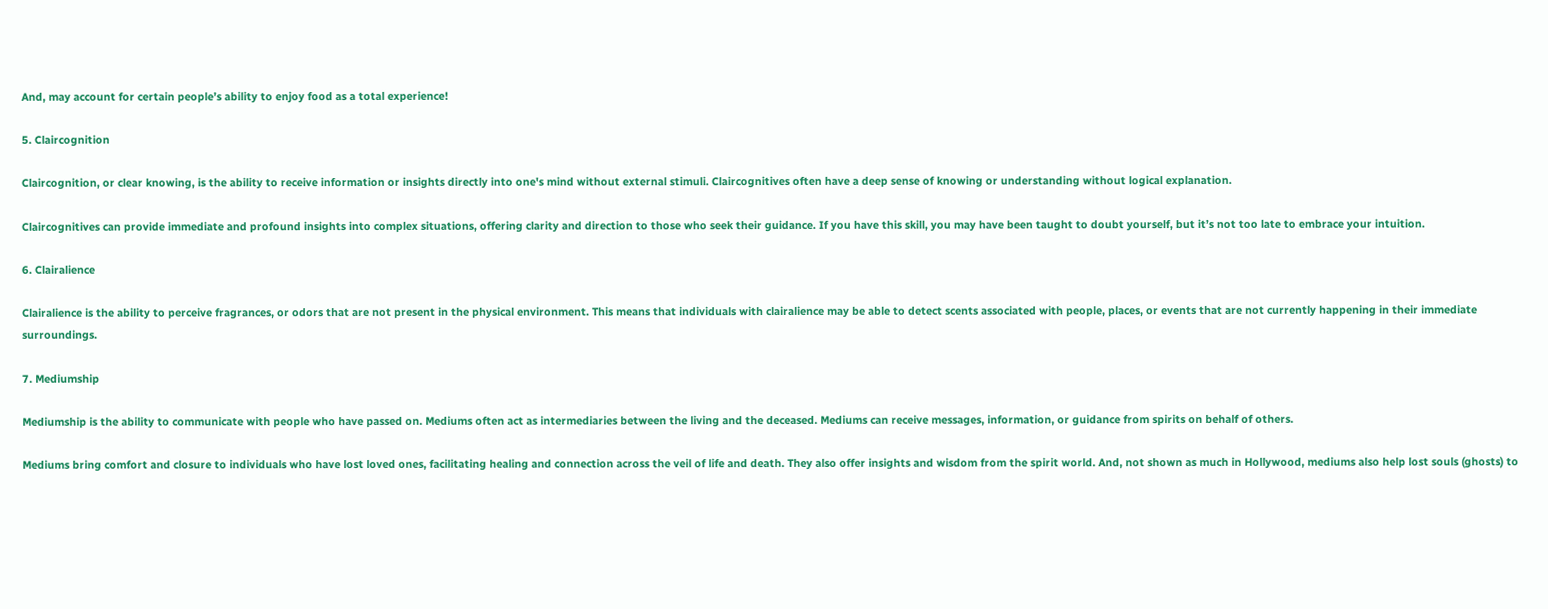And, may account for certain people’s ability to enjoy food as a total experience!

5. Claircognition

Claircognition, or clear knowing, is the ability to receive information or insights directly into one's mind without external stimuli. Claircognitives often have a deep sense of knowing or understanding without logical explanation.

Claircognitives can provide immediate and profound insights into complex situations, offering clarity and direction to those who seek their guidance. If you have this skill, you may have been taught to doubt yourself, but it’s not too late to embrace your intuition.

6. Clairalience

Clairalience is the ability to perceive fragrances, or odors that are not present in the physical environment. This means that individuals with clairalience may be able to detect scents associated with people, places, or events that are not currently happening in their immediate surroundings.

7. Mediumship

Mediumship is the ability to communicate with people who have passed on. Mediums often act as intermediaries between the living and the deceased. Mediums can receive messages, information, or guidance from spirits on behalf of others.

Mediums bring comfort and closure to individuals who have lost loved ones, facilitating healing and connection across the veil of life and death. They also offer insights and wisdom from the spirit world. And, not shown as much in Hollywood, mediums also help lost souls (ghosts) to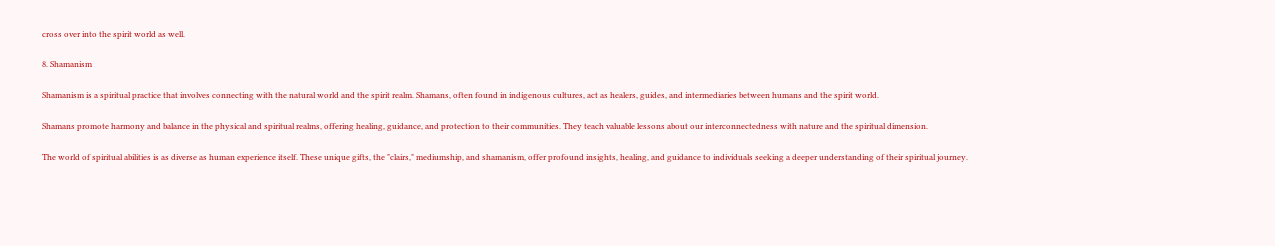cross over into the spirit world as well.

8. Shamanism

Shamanism is a spiritual practice that involves connecting with the natural world and the spirit realm. Shamans, often found in indigenous cultures, act as healers, guides, and intermediaries between humans and the spirit world.

Shamans promote harmony and balance in the physical and spiritual realms, offering healing, guidance, and protection to their communities. They teach valuable lessons about our interconnectedness with nature and the spiritual dimension.

The world of spiritual abilities is as diverse as human experience itself. These unique gifts, the "clairs," mediumship, and shamanism, offer profound insights, healing, and guidance to individuals seeking a deeper understanding of their spiritual journey.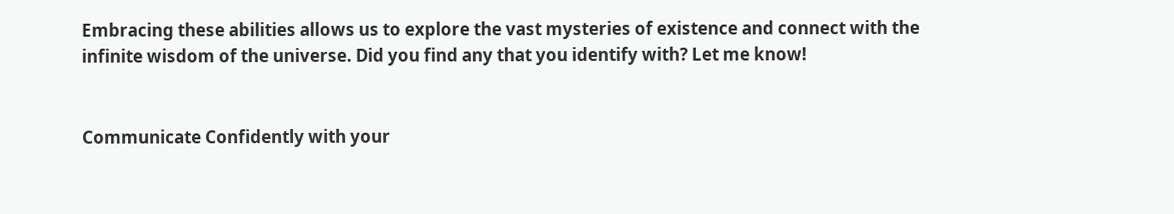Embracing these abilities allows us to explore the vast mysteries of existence and connect with the infinite wisdom of the universe. Did you find any that you identify with? Let me know!


Communicate Confidently with your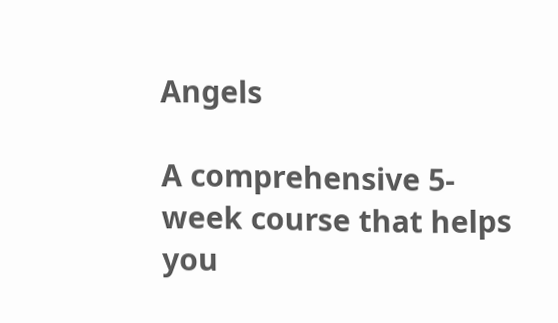Angels

A comprehensive 5-week course that helps you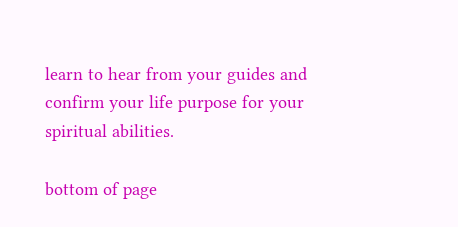learn to hear from your guides and confirm your life purpose for your spiritual abilities.

bottom of page